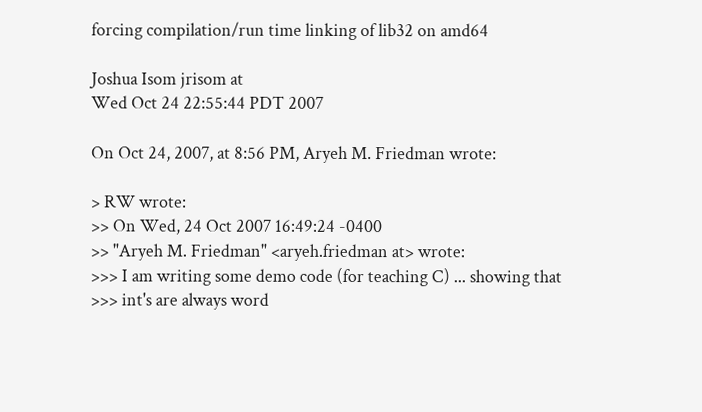forcing compilation/run time linking of lib32 on amd64

Joshua Isom jrisom at
Wed Oct 24 22:55:44 PDT 2007

On Oct 24, 2007, at 8:56 PM, Aryeh M. Friedman wrote:

> RW wrote:
>> On Wed, 24 Oct 2007 16:49:24 -0400
>> "Aryeh M. Friedman" <aryeh.friedman at> wrote:
>>> I am writing some demo code (for teaching C) ... showing that
>>> int's are always word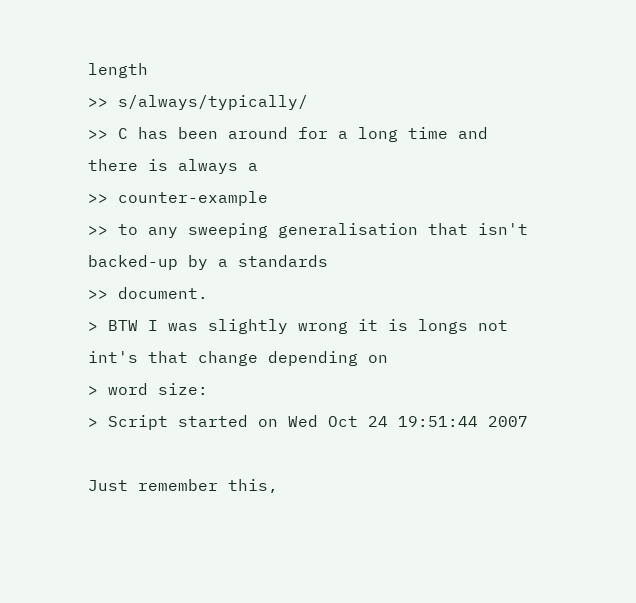length
>> s/always/typically/
>> C has been around for a long time and there is always a
>> counter-example
>> to any sweeping generalisation that isn't backed-up by a standards
>> document.
> BTW I was slightly wrong it is longs not int's that change depending on
> word size:
> Script started on Wed Oct 24 19:51:44 2007

Just remember this,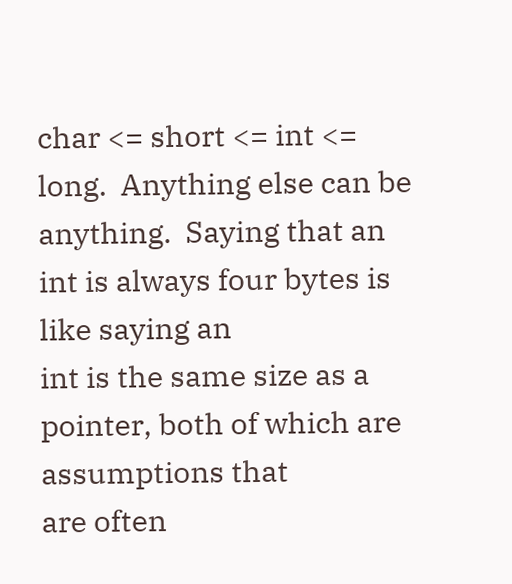char <= short <= int <= long.  Anything else can be
anything.  Saying that an int is always four bytes is like saying an
int is the same size as a pointer, both of which are assumptions that
are often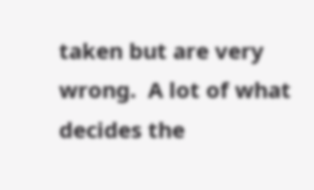taken but are very wrong.  A lot of what decides the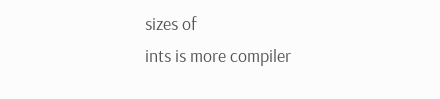sizes of
ints is more compiler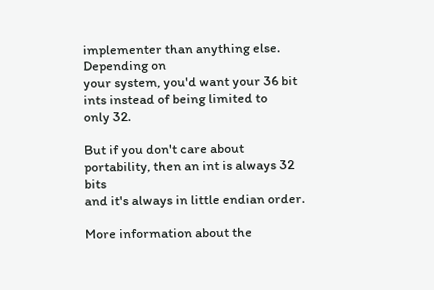implementer than anything else.  Depending on
your system, you'd want your 36 bit ints instead of being limited to
only 32.

But if you don't care about portability, then an int is always 32 bits
and it's always in little endian order.

More information about the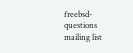freebsd-questions mailing list